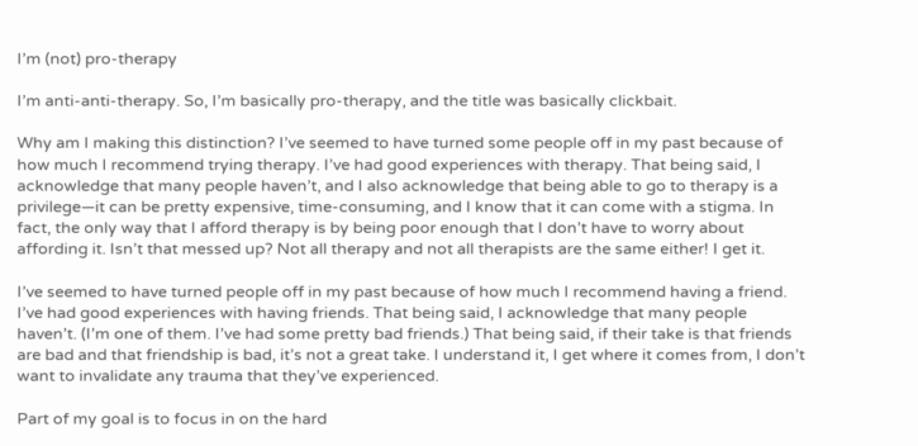I’m (not) pro-therapy

I’m anti-anti-therapy. So, I’m basically pro-therapy, and the title was basically clickbait.

Why am I making this distinction? I’ve seemed to have turned some people off in my past because of how much I recommend trying therapy. I’ve had good experiences with therapy. That being said, I acknowledge that many people haven’t, and I also acknowledge that being able to go to therapy is a privilege—it can be pretty expensive, time-consuming, and I know that it can come with a stigma. In fact, the only way that I afford therapy is by being poor enough that I don’t have to worry about affording it. Isn’t that messed up? Not all therapy and not all therapists are the same either! I get it.

I’ve seemed to have turned people off in my past because of how much I recommend having a friend. I’ve had good experiences with having friends. That being said, I acknowledge that many people haven’t. (I’m one of them. I’ve had some pretty bad friends.) That being said, if their take is that friends are bad and that friendship is bad, it’s not a great take. I understand it, I get where it comes from, I don’t want to invalidate any trauma that they’ve experienced.

Part of my goal is to focus in on the hard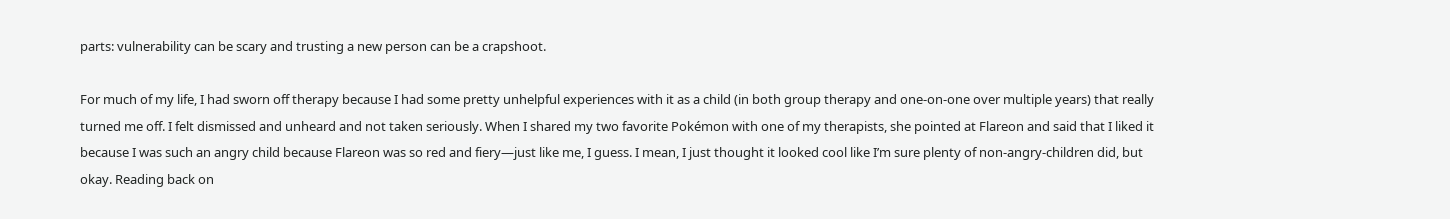parts: vulnerability can be scary and trusting a new person can be a crapshoot.

For much of my life, I had sworn off therapy because I had some pretty unhelpful experiences with it as a child (in both group therapy and one-on-one over multiple years) that really turned me off. I felt dismissed and unheard and not taken seriously. When I shared my two favorite Pokémon with one of my therapists, she pointed at Flareon and said that I liked it because I was such an angry child because Flareon was so red and fiery—just like me, I guess. I mean, I just thought it looked cool like I’m sure plenty of non-angry-children did, but okay. Reading back on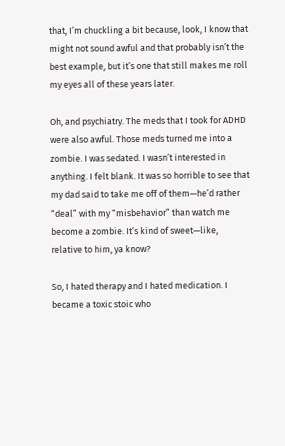that, I’m chuckling a bit because, look, I know that might not sound awful and that probably isn’t the best example, but it’s one that still makes me roll my eyes all of these years later.

Oh, and psychiatry. The meds that I took for ADHD were also awful. Those meds turned me into a zombie. I was sedated. I wasn’t interested in anything. I felt blank. It was so horrible to see that my dad said to take me off of them—he’d rather “deal” with my “misbehavior” than watch me become a zombie. It’s kind of sweet—like, relative to him, ya know?

So, I hated therapy and I hated medication. I became a toxic stoic who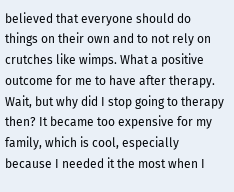believed that everyone should do things on their own and to not rely on crutches like wimps. What a positive outcome for me to have after therapy. Wait, but why did I stop going to therapy then? It became too expensive for my family, which is cool, especially because I needed it the most when I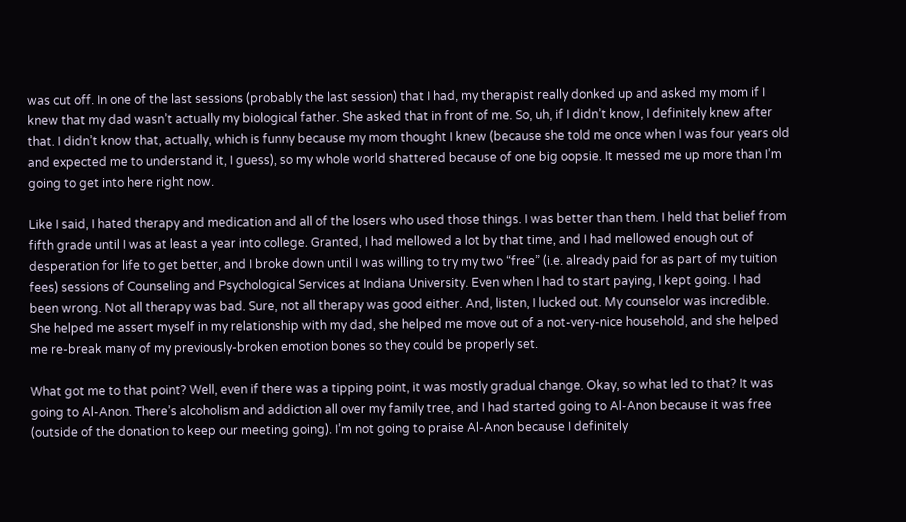was cut off. In one of the last sessions (probably the last session) that I had, my therapist really donked up and asked my mom if I knew that my dad wasn’t actually my biological father. She asked that in front of me. So, uh, if I didn’t know, I definitely knew after that. I didn’t know that, actually, which is funny because my mom thought I knew (because she told me once when I was four years old and expected me to understand it, I guess), so my whole world shattered because of one big oopsie. It messed me up more than I’m going to get into here right now.

Like I said, I hated therapy and medication and all of the losers who used those things. I was better than them. I held that belief from fifth grade until I was at least a year into college. Granted, I had mellowed a lot by that time, and I had mellowed enough out of desperation for life to get better, and I broke down until I was willing to try my two “free” (i.e. already paid for as part of my tuition fees) sessions of Counseling and Psychological Services at Indiana University. Even when I had to start paying, I kept going. I had been wrong. Not all therapy was bad. Sure, not all therapy was good either. And, listen, I lucked out. My counselor was incredible. She helped me assert myself in my relationship with my dad, she helped me move out of a not-very-nice household, and she helped me re-break many of my previously-broken emotion bones so they could be properly set.

What got me to that point? Well, even if there was a tipping point, it was mostly gradual change. Okay, so what led to that? It was going to Al-Anon. There’s alcoholism and addiction all over my family tree, and I had started going to Al-Anon because it was free (outside of the donation to keep our meeting going). I’m not going to praise Al-Anon because I definitely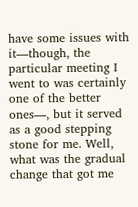have some issues with it—though, the particular meeting I went to was certainly one of the better ones—, but it served as a good stepping stone for me. Well, what was the gradual change that got me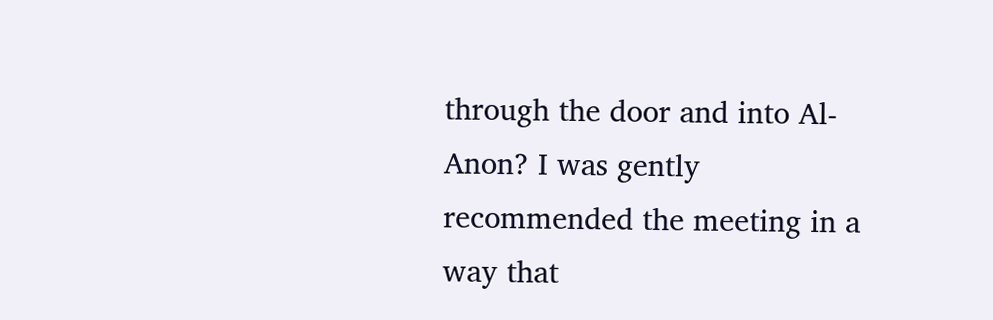through the door and into Al-Anon? I was gently recommended the meeting in a way that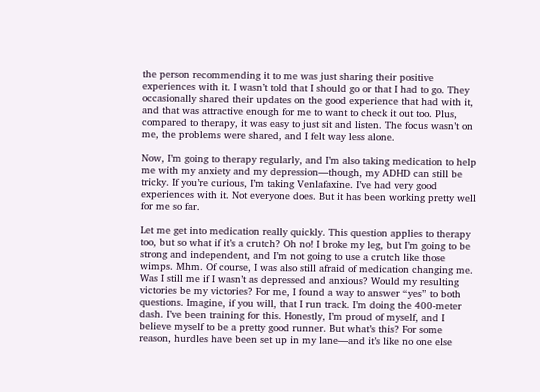the person recommending it to me was just sharing their positive experiences with it. I wasn’t told that I should go or that I had to go. They occasionally shared their updates on the good experience that had with it, and that was attractive enough for me to want to check it out too. Plus, compared to therapy, it was easy to just sit and listen. The focus wasn’t on me, the problems were shared, and I felt way less alone.

Now, I’m going to therapy regularly, and I’m also taking medication to help me with my anxiety and my depression—though, my ADHD can still be tricky. If you’re curious, I’m taking Venlafaxine. I’ve had very good experiences with it. Not everyone does. But it has been working pretty well for me so far.

Let me get into medication really quickly. This question applies to therapy too, but so what if it’s a crutch? Oh no! I broke my leg, but I’m going to be strong and independent, and I’m not going to use a crutch like those wimps. Mhm. Of course, I was also still afraid of medication changing me. Was I still me if I wasn’t as depressed and anxious? Would my resulting victories be my victories? For me, I found a way to answer “yes” to both questions. Imagine, if you will, that I run track. I’m doing the 400-meter dash. I’ve been training for this. Honestly, I’m proud of myself, and I believe myself to be a pretty good runner. But what’s this? For some reason, hurdles have been set up in my lane—and it’s like no one else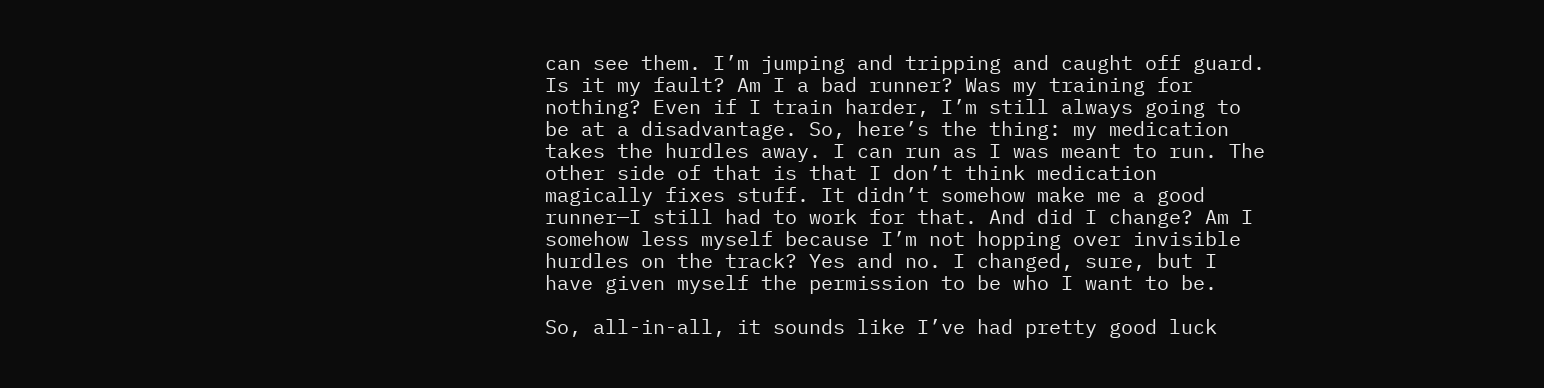can see them. I’m jumping and tripping and caught off guard. Is it my fault? Am I a bad runner? Was my training for nothing? Even if I train harder, I’m still always going to be at a disadvantage. So, here’s the thing: my medication takes the hurdles away. I can run as I was meant to run. The other side of that is that I don’t think medication magically fixes stuff. It didn’t somehow make me a good runner—I still had to work for that. And did I change? Am I somehow less myself because I’m not hopping over invisible hurdles on the track? Yes and no. I changed, sure, but I have given myself the permission to be who I want to be.

So, all-in-all, it sounds like I’ve had pretty good luck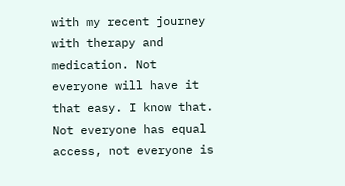with my recent journey with therapy and medication. Not everyone will have it that easy. I know that. Not everyone has equal access, not everyone is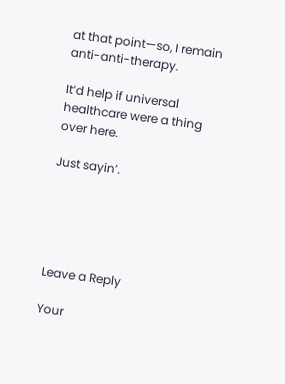at that point—so, I remain anti-anti-therapy.

It’d help if universal healthcare were a thing over here.

Just sayin’.





Leave a Reply

Your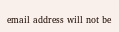email address will not be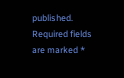published. Required fields are marked *